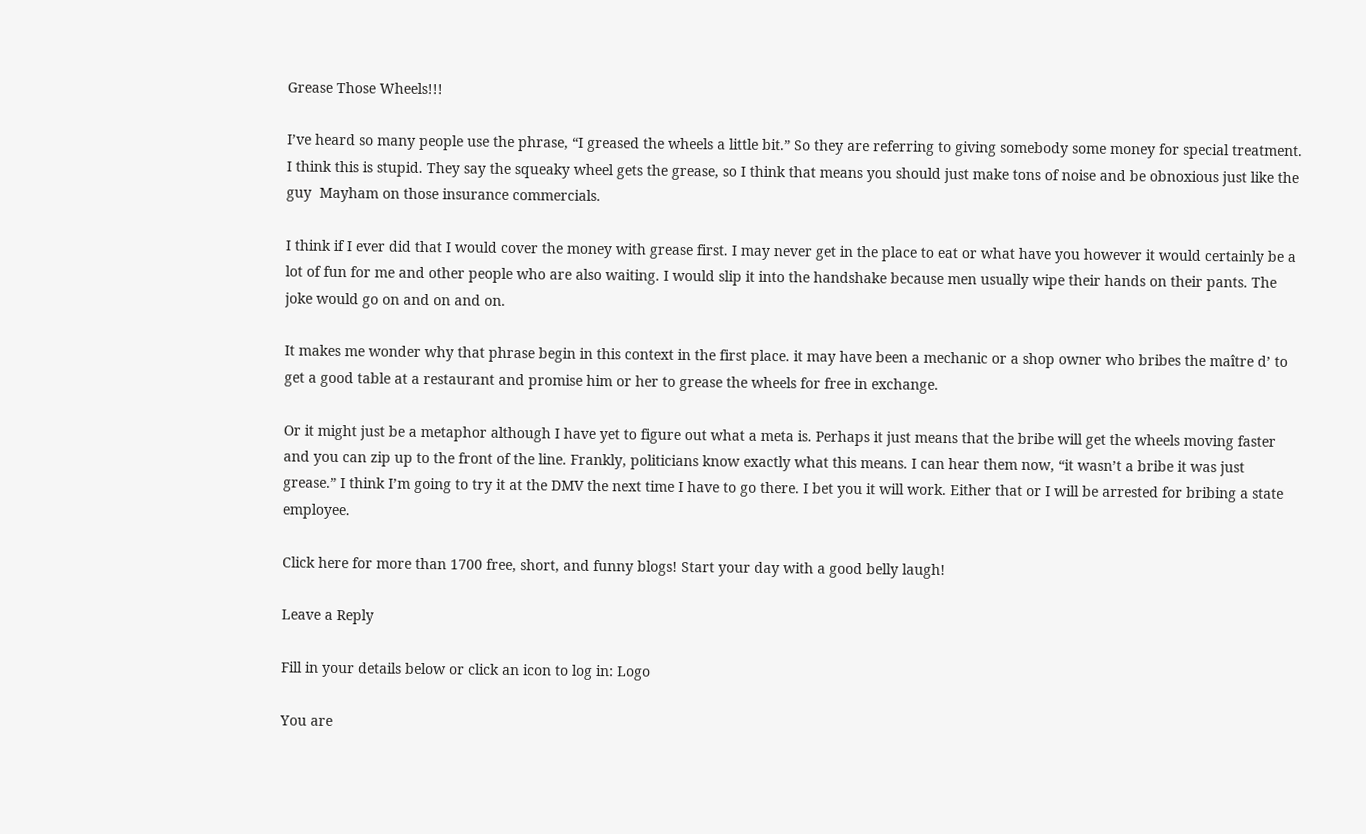Grease Those Wheels!!!

I’ve heard so many people use the phrase, “I greased the wheels a little bit.” So they are referring to giving somebody some money for special treatment. I think this is stupid. They say the squeaky wheel gets the grease, so I think that means you should just make tons of noise and be obnoxious just like the guy  Mayham on those insurance commercials.

I think if I ever did that I would cover the money with grease first. I may never get in the place to eat or what have you however it would certainly be a lot of fun for me and other people who are also waiting. I would slip it into the handshake because men usually wipe their hands on their pants. The joke would go on and on and on.

It makes me wonder why that phrase begin in this context in the first place. it may have been a mechanic or a shop owner who bribes the maître d’ to get a good table at a restaurant and promise him or her to grease the wheels for free in exchange.

Or it might just be a metaphor although I have yet to figure out what a meta is. Perhaps it just means that the bribe will get the wheels moving faster and you can zip up to the front of the line. Frankly, politicians know exactly what this means. I can hear them now, “it wasn’t a bribe it was just grease.” I think I’m going to try it at the DMV the next time I have to go there. I bet you it will work. Either that or I will be arrested for bribing a state employee.

Click here for more than 1700 free, short, and funny blogs! Start your day with a good belly laugh!

Leave a Reply

Fill in your details below or click an icon to log in: Logo

You are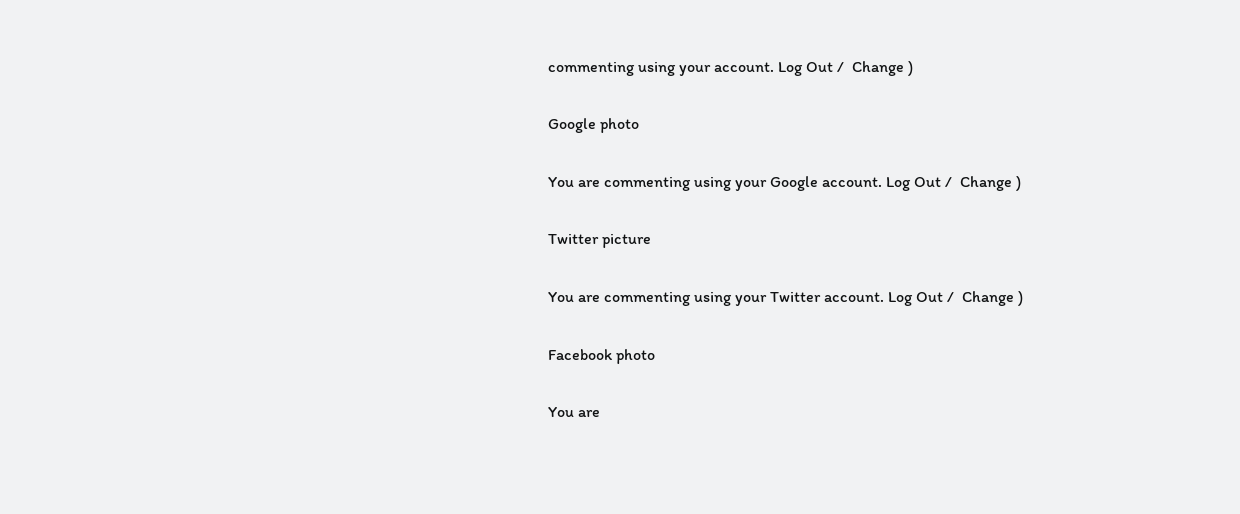commenting using your account. Log Out /  Change )

Google photo

You are commenting using your Google account. Log Out /  Change )

Twitter picture

You are commenting using your Twitter account. Log Out /  Change )

Facebook photo

You are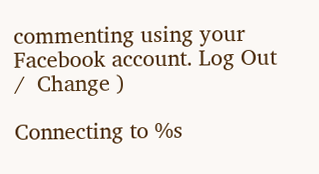commenting using your Facebook account. Log Out /  Change )

Connecting to %s